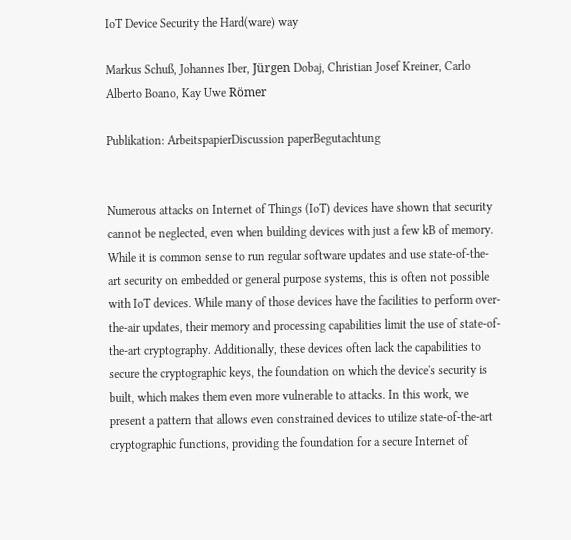IoT Device Security the Hard(ware) way

Markus Schuß, Johannes Iber, Jürgen Dobaj, Christian Josef Kreiner, Carlo Alberto Boano, Kay Uwe Römer

Publikation: ArbeitspapierDiscussion paperBegutachtung


Numerous attacks on Internet of Things (IoT) devices have shown that security cannot be neglected, even when building devices with just a few kB of memory. While it is common sense to run regular software updates and use state-of-the-art security on embedded or general purpose systems, this is often not possible with IoT devices. While many of those devices have the facilities to perform over-the-air updates, their memory and processing capabilities limit the use of state-of-the-art cryptography. Additionally, these devices often lack the capabilities to secure the cryptographic keys, the foundation on which the device's security is built, which makes them even more vulnerable to attacks. In this work, we present a pattern that allows even constrained devices to utilize state-of-the-art cryptographic functions, providing the foundation for a secure Internet of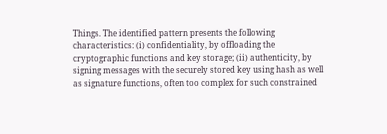Things. The identified pattern presents the following characteristics: (i) confidentiality, by offloading the cryptographic functions and key storage; (ii) authenticity, by signing messages with the securely stored key using hash as well as signature functions, often too complex for such constrained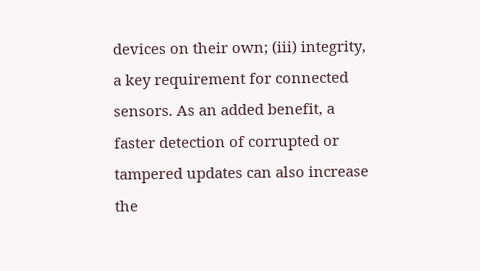devices on their own; (iii) integrity, a key requirement for connected sensors. As an added benefit, a faster detection of corrupted or tampered updates can also increase the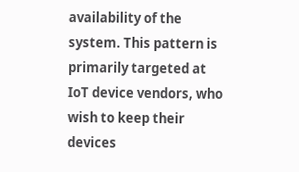availability of the system. This pattern is primarily targeted at IoT device vendors, who wish to keep their devices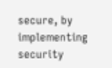secure, by implementing security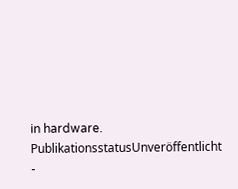in hardware.
PublikationsstatusUnveröffentlicht -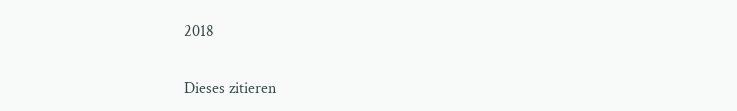2018

Dieses zitieren